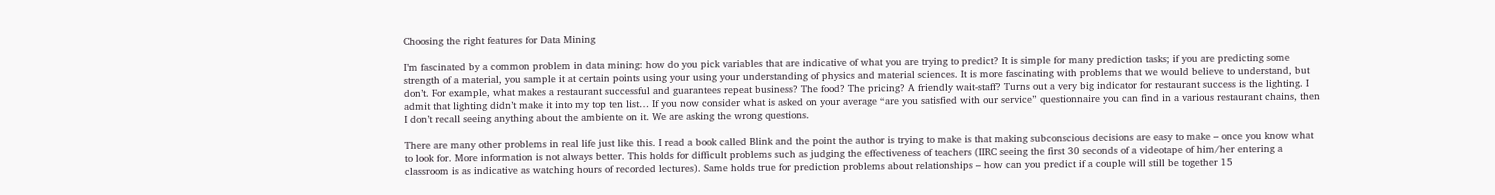Choosing the right features for Data Mining

I’m fascinated by a common problem in data mining: how do you pick variables that are indicative of what you are trying to predict? It is simple for many prediction tasks; if you are predicting some strength of a material, you sample it at certain points using your using your understanding of physics and material sciences. It is more fascinating with problems that we would believe to understand, but don’t. For example, what makes a restaurant successful and guarantees repeat business? The food? The pricing? A friendly wait-staff? Turns out a very big indicator for restaurant success is the lighting. I admit that lighting didn’t make it into my top ten list… If you now consider what is asked on your average “are you satisfied with our service” questionnaire you can find in a various restaurant chains, then I don’t recall seeing anything about the ambiente on it. We are asking the wrong questions.

There are many other problems in real life just like this. I read a book called Blink and the point the author is trying to make is that making subconscious decisions are easy to make – once you know what to look for. More information is not always better. This holds for difficult problems such as judging the effectiveness of teachers (IIRC seeing the first 30 seconds of a videotape of him/her entering a classroom is as indicative as watching hours of recorded lectures). Same holds true for prediction problems about relationships – how can you predict if a couple will still be together 15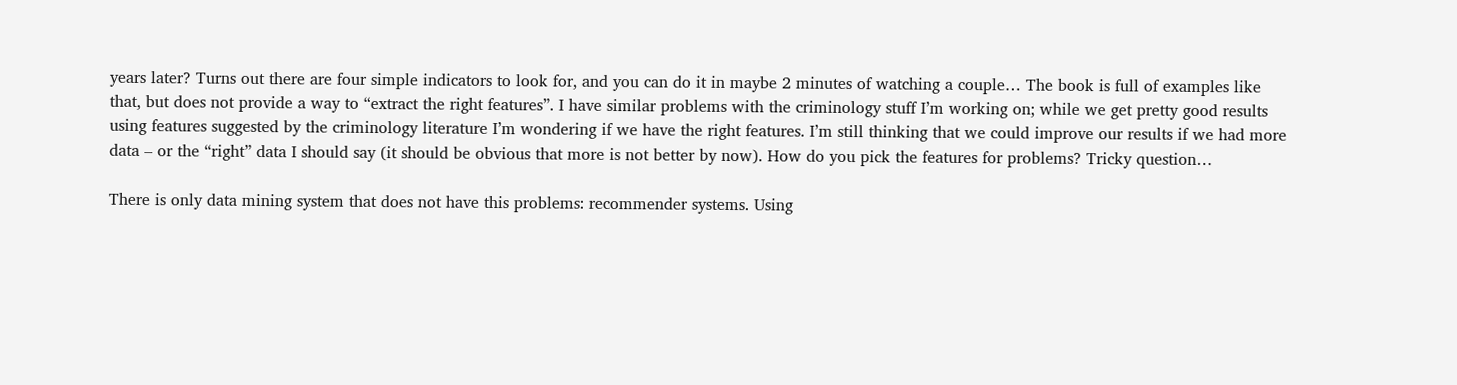years later? Turns out there are four simple indicators to look for, and you can do it in maybe 2 minutes of watching a couple… The book is full of examples like that, but does not provide a way to “extract the right features”. I have similar problems with the criminology stuff I’m working on; while we get pretty good results using features suggested by the criminology literature I’m wondering if we have the right features. I’m still thinking that we could improve our results if we had more data – or the “right” data I should say (it should be obvious that more is not better by now). How do you pick the features for problems? Tricky question…

There is only data mining system that does not have this problems: recommender systems. Using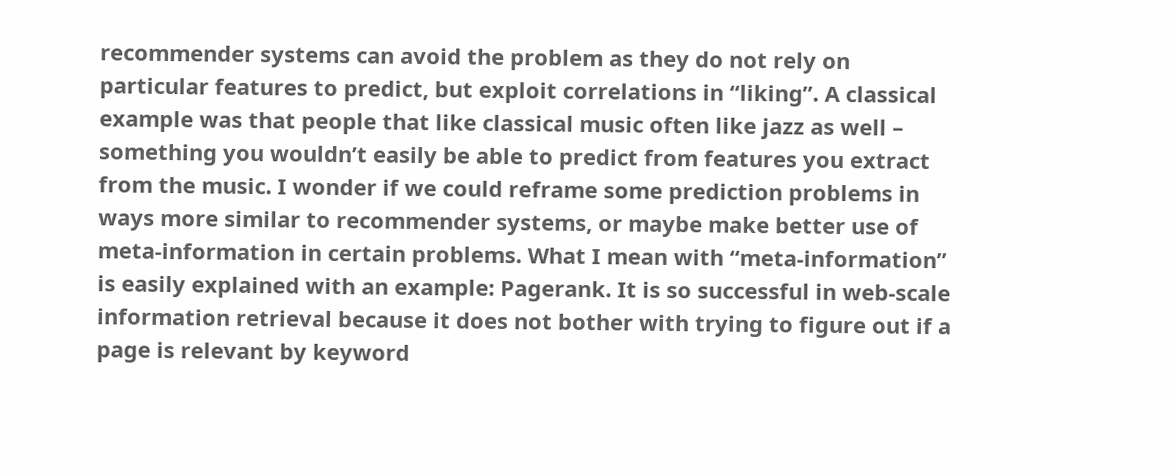recommender systems can avoid the problem as they do not rely on particular features to predict, but exploit correlations in “liking”. A classical example was that people that like classical music often like jazz as well – something you wouldn’t easily be able to predict from features you extract from the music. I wonder if we could reframe some prediction problems in ways more similar to recommender systems, or maybe make better use of meta-information in certain problems. What I mean with “meta-information” is easily explained with an example: Pagerank. It is so successful in web-scale information retrieval because it does not bother with trying to figure out if a page is relevant by keyword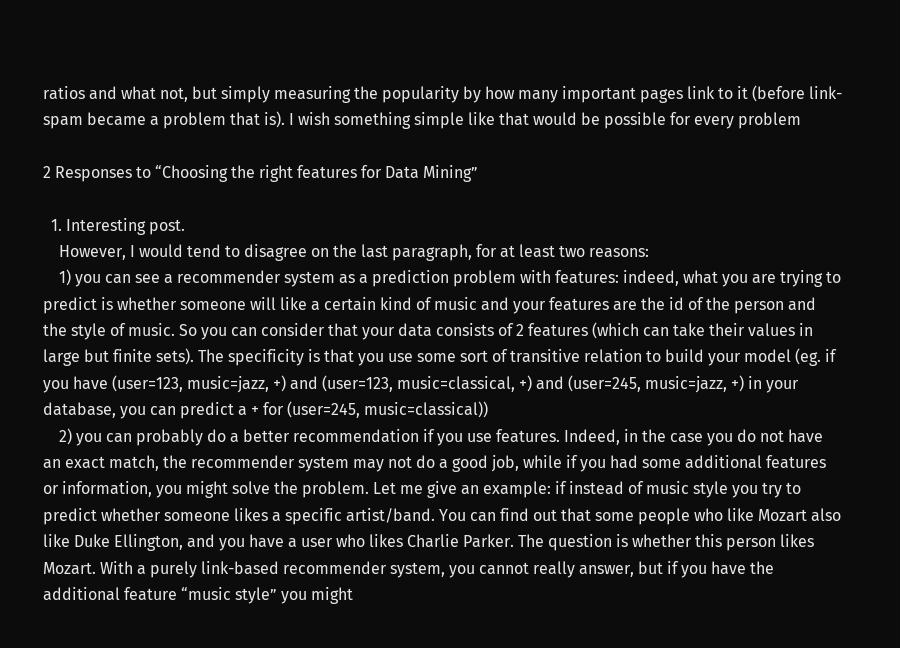ratios and what not, but simply measuring the popularity by how many important pages link to it (before link-spam became a problem that is). I wish something simple like that would be possible for every problem

2 Responses to “Choosing the right features for Data Mining”

  1. Interesting post.
    However, I would tend to disagree on the last paragraph, for at least two reasons:
    1) you can see a recommender system as a prediction problem with features: indeed, what you are trying to predict is whether someone will like a certain kind of music and your features are the id of the person and the style of music. So you can consider that your data consists of 2 features (which can take their values in large but finite sets). The specificity is that you use some sort of transitive relation to build your model (eg. if you have (user=123, music=jazz, +) and (user=123, music=classical, +) and (user=245, music=jazz, +) in your database, you can predict a + for (user=245, music=classical))
    2) you can probably do a better recommendation if you use features. Indeed, in the case you do not have an exact match, the recommender system may not do a good job, while if you had some additional features or information, you might solve the problem. Let me give an example: if instead of music style you try to predict whether someone likes a specific artist/band. You can find out that some people who like Mozart also like Duke Ellington, and you have a user who likes Charlie Parker. The question is whether this person likes Mozart. With a purely link-based recommender system, you cannot really answer, but if you have the additional feature “music style” you might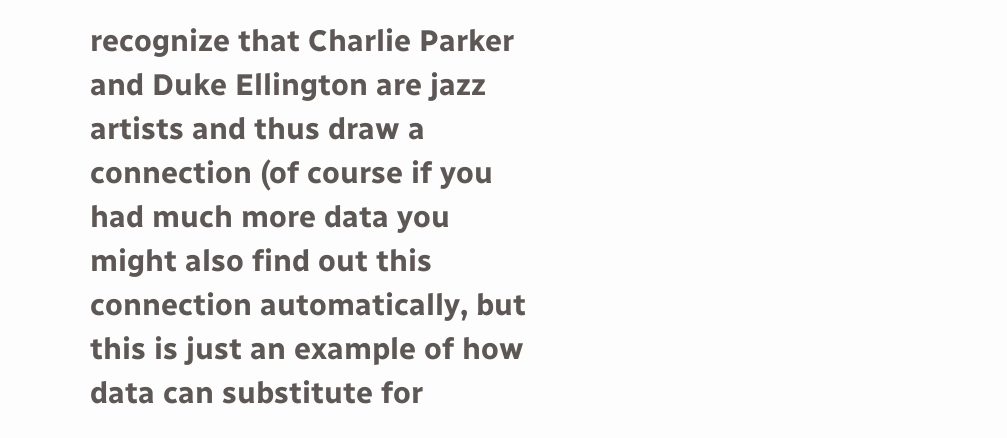recognize that Charlie Parker and Duke Ellington are jazz artists and thus draw a connection (of course if you had much more data you might also find out this connection automatically, but this is just an example of how data can substitute for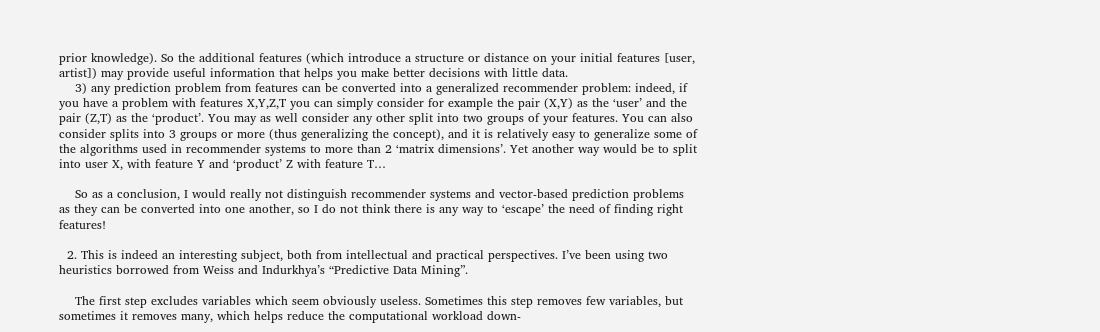prior knowledge). So the additional features (which introduce a structure or distance on your initial features [user, artist]) may provide useful information that helps you make better decisions with little data.
    3) any prediction problem from features can be converted into a generalized recommender problem: indeed, if you have a problem with features X,Y,Z,T you can simply consider for example the pair (X,Y) as the ‘user’ and the pair (Z,T) as the ‘product’. You may as well consider any other split into two groups of your features. You can also consider splits into 3 groups or more (thus generalizing the concept), and it is relatively easy to generalize some of the algorithms used in recommender systems to more than 2 ‘matrix dimensions’. Yet another way would be to split into user X, with feature Y and ‘product’ Z with feature T…

    So as a conclusion, I would really not distinguish recommender systems and vector-based prediction problems as they can be converted into one another, so I do not think there is any way to ‘escape’ the need of finding right features!

  2. This is indeed an interesting subject, both from intellectual and practical perspectives. I’ve been using two heuristics borrowed from Weiss and Indurkhya’s “Predictive Data Mining”.

    The first step excludes variables which seem obviously useless. Sometimes this step removes few variables, but sometimes it removes many, which helps reduce the computational workload down-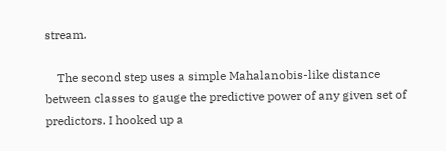stream.

    The second step uses a simple Mahalanobis-like distance between classes to gauge the predictive power of any given set of predictors. I hooked up a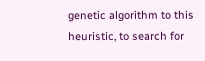genetic algorithm to this heuristic, to search for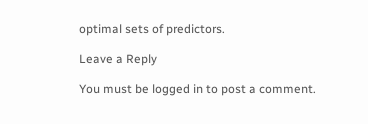optimal sets of predictors.

Leave a Reply

You must be logged in to post a comment.